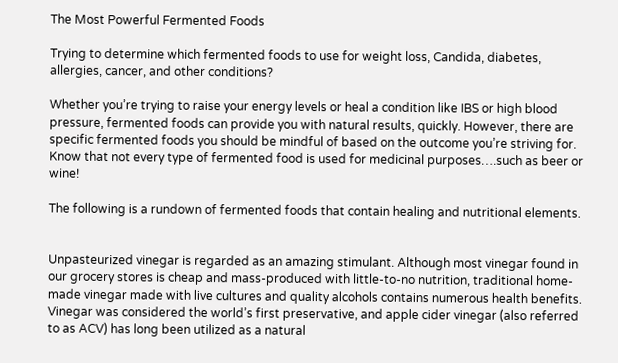The Most Powerful Fermented Foods

Trying to determine which fermented foods to use for weight loss, Candida, diabetes, allergies, cancer, and other conditions?

Whether you’re trying to raise your energy levels or heal a condition like IBS or high blood pressure, fermented foods can provide you with natural results, quickly. However, there are specific fermented foods you should be mindful of based on the outcome you’re striving for. Know that not every type of fermented food is used for medicinal purposes….such as beer or wine!

The following is a rundown of fermented foods that contain healing and nutritional elements.


Unpasteurized vinegar is regarded as an amazing stimulant. Although most vinegar found in our grocery stores is cheap and mass-produced with little-to-no nutrition, traditional home-made vinegar made with live cultures and quality alcohols contains numerous health benefits. Vinegar was considered the world’s first preservative, and apple cider vinegar (also referred to as ACV) has long been utilized as a natural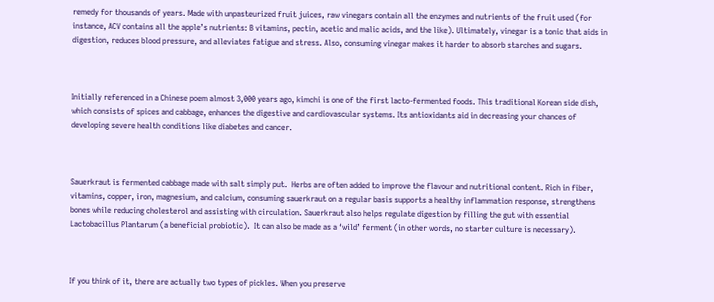remedy for thousands of years. Made with unpasteurized fruit juices, raw vinegars contain all the enzymes and nutrients of the fruit used (for instance, ACV contains all the apple’s nutrients: B vitamins, pectin, acetic and malic acids, and the like). Ultimately, vinegar is a tonic that aids in digestion, reduces blood pressure, and alleviates fatigue and stress. Also, consuming vinegar makes it harder to absorb starches and sugars.



Initially referenced in a Chinese poem almost 3,000 years ago, kimchi is one of the first lacto-fermented foods. This traditional Korean side dish, which consists of spices and cabbage, enhances the digestive and cardiovascular systems. Its antioxidants aid in decreasing your chances of developing severe health conditions like diabetes and cancer.



Sauerkraut is fermented cabbage made with salt simply put.  Herbs are often added to improve the flavour and nutritional content. Rich in fiber, vitamins, copper, iron, magnesium, and calcium, consuming sauerkraut on a regular basis supports a healthy inflammation response, strengthens bones while reducing cholesterol and assisting with circulation. Sauerkraut also helps regulate digestion by filling the gut with essential Lactobacillus Plantarum (a beneficial probiotic).  It can also be made as a ‘wild’ ferment (in other words, no starter culture is necessary).



If you think of it, there are actually two types of pickles. When you preserve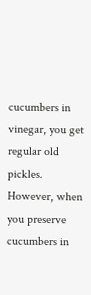cucumbers in vinegar, you get regular old pickles. However, when you preserve cucumbers in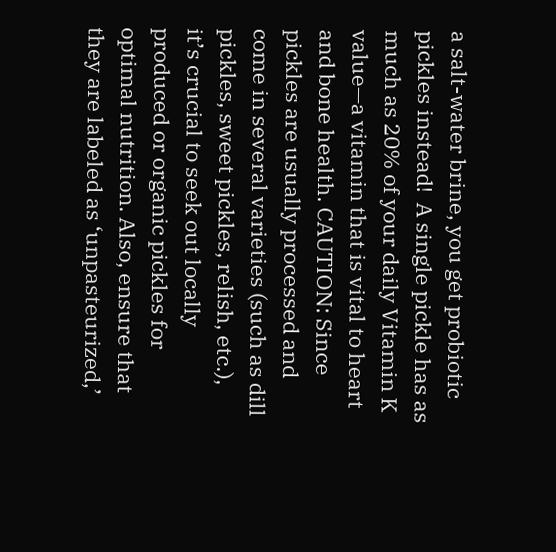a salt-water brine, you get probiotic pickles instead!  A single pickle has as much as 20% of your daily Vitamin K value—a vitamin that is vital to heart and bone health. CAUTION: Since pickles are usually processed and come in several varieties (such as dill pickles, sweet pickles, relish, etc.), it’s crucial to seek out locally produced or organic pickles for optimal nutrition. Also, ensure that they are labeled as ‘unpasteurized,’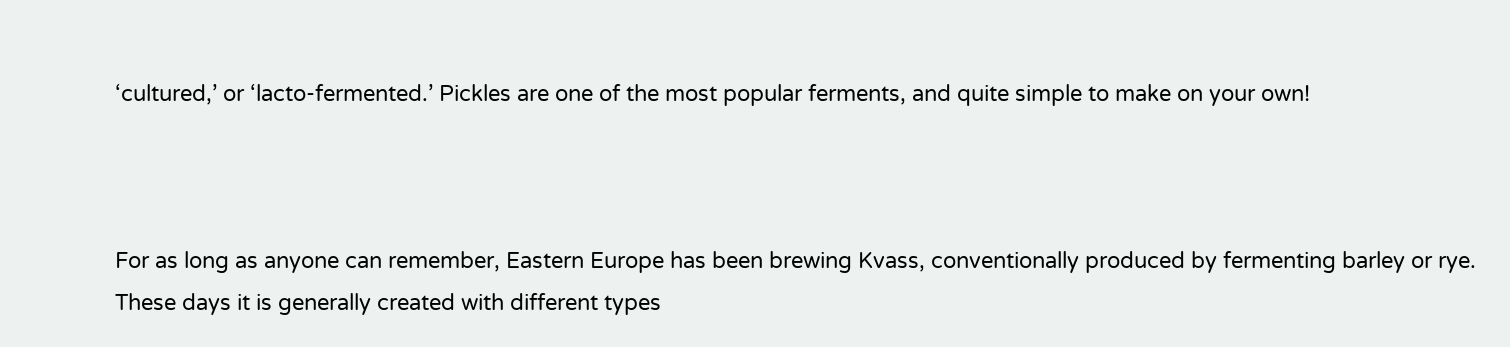‘cultured,’ or ‘lacto-fermented.’ Pickles are one of the most popular ferments, and quite simple to make on your own!



For as long as anyone can remember, Eastern Europe has been brewing Kvass, conventionally produced by fermenting barley or rye. These days it is generally created with different types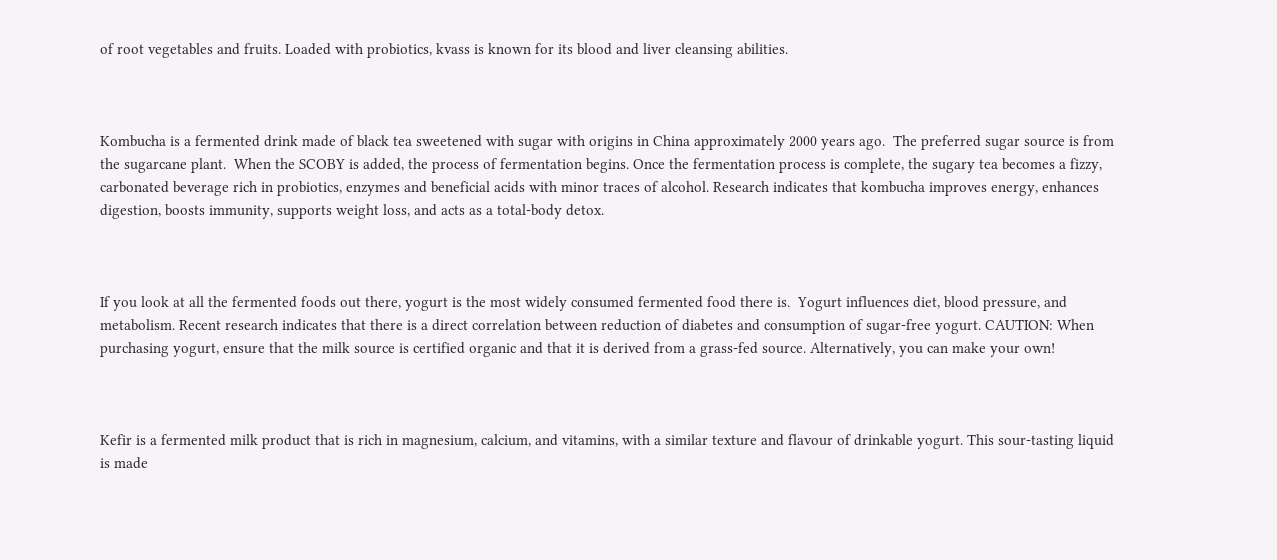of root vegetables and fruits. Loaded with probiotics, kvass is known for its blood and liver cleansing abilities.



Kombucha is a fermented drink made of black tea sweetened with sugar with origins in China approximately 2000 years ago.  The preferred sugar source is from the sugarcane plant.  When the SCOBY is added, the process of fermentation begins. Once the fermentation process is complete, the sugary tea becomes a fizzy, carbonated beverage rich in probiotics, enzymes and beneficial acids with minor traces of alcohol. Research indicates that kombucha improves energy, enhances digestion, boosts immunity, supports weight loss, and acts as a total-body detox.



If you look at all the fermented foods out there, yogurt is the most widely consumed fermented food there is.  Yogurt influences diet, blood pressure, and metabolism. Recent research indicates that there is a direct correlation between reduction of diabetes and consumption of sugar-free yogurt. CAUTION: When purchasing yogurt, ensure that the milk source is certified organic and that it is derived from a grass-fed source. Alternatively, you can make your own!



Kefir is a fermented milk product that is rich in magnesium, calcium, and vitamins, with a similar texture and flavour of drinkable yogurt. This sour-tasting liquid is made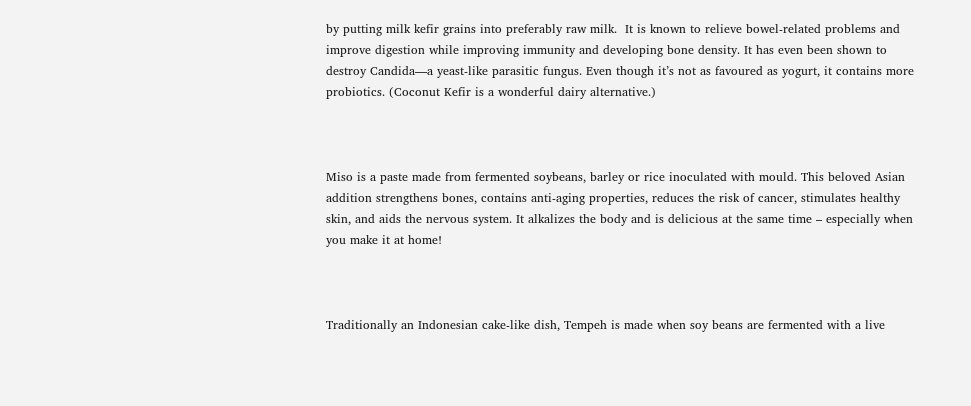by putting milk kefir grains into preferably raw milk.  It is known to relieve bowel-related problems and improve digestion while improving immunity and developing bone density. It has even been shown to destroy Candida—a yeast-like parasitic fungus. Even though it’s not as favoured as yogurt, it contains more probiotics. (Coconut Kefir is a wonderful dairy alternative.)



Miso is a paste made from fermented soybeans, barley or rice inoculated with mould. This beloved Asian addition strengthens bones, contains anti-aging properties, reduces the risk of cancer, stimulates healthy skin, and aids the nervous system. It alkalizes the body and is delicious at the same time – especially when you make it at home!



Traditionally an Indonesian cake-like dish, Tempeh is made when soy beans are fermented with a live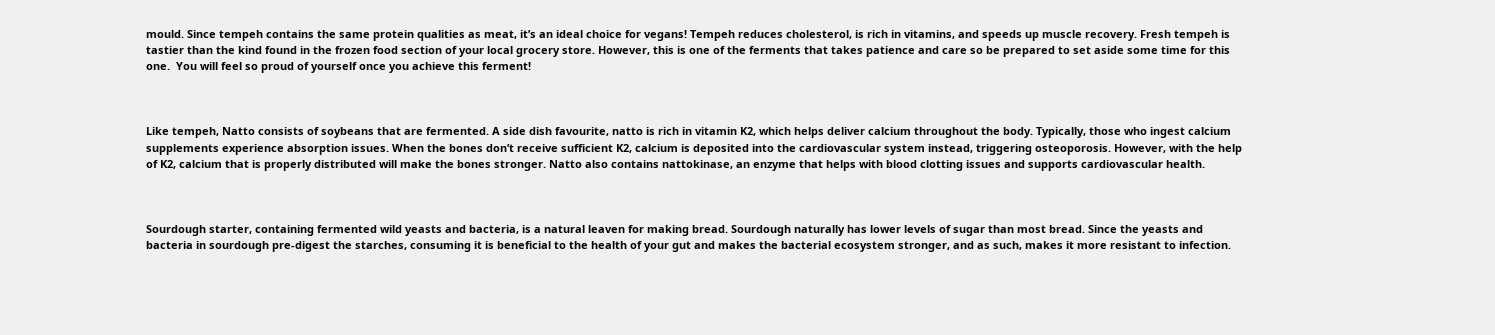mould. Since tempeh contains the same protein qualities as meat, it’s an ideal choice for vegans! Tempeh reduces cholesterol, is rich in vitamins, and speeds up muscle recovery. Fresh tempeh is tastier than the kind found in the frozen food section of your local grocery store. However, this is one of the ferments that takes patience and care so be prepared to set aside some time for this one.  You will feel so proud of yourself once you achieve this ferment!



Like tempeh, Natto consists of soybeans that are fermented. A side dish favourite, natto is rich in vitamin K2, which helps deliver calcium throughout the body. Typically, those who ingest calcium supplements experience absorption issues. When the bones don’t receive sufficient K2, calcium is deposited into the cardiovascular system instead, triggering osteoporosis. However, with the help of K2, calcium that is properly distributed will make the bones stronger. Natto also contains nattokinase, an enzyme that helps with blood clotting issues and supports cardiovascular health.



Sourdough starter, containing fermented wild yeasts and bacteria, is a natural leaven for making bread. Sourdough naturally has lower levels of sugar than most bread. Since the yeasts and bacteria in sourdough pre-digest the starches, consuming it is beneficial to the health of your gut and makes the bacterial ecosystem stronger, and as such, makes it more resistant to infection.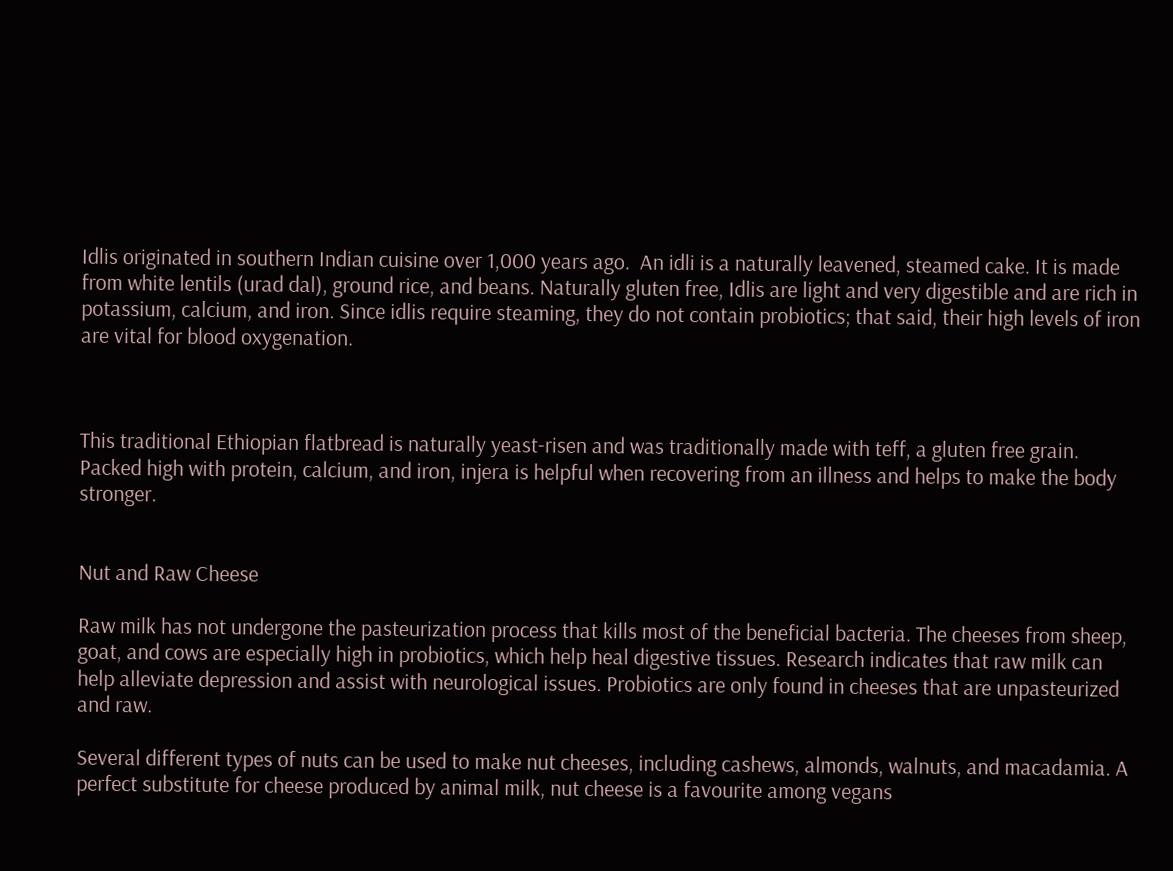Idlis originated in southern Indian cuisine over 1,000 years ago.  An idli is a naturally leavened, steamed cake. It is made from white lentils (urad dal), ground rice, and beans. Naturally gluten free, Idlis are light and very digestible and are rich in potassium, calcium, and iron. Since idlis require steaming, they do not contain probiotics; that said, their high levels of iron are vital for blood oxygenation.



This traditional Ethiopian flatbread is naturally yeast-risen and was traditionally made with teff, a gluten free grain.   Packed high with protein, calcium, and iron, injera is helpful when recovering from an illness and helps to make the body stronger.


Nut and Raw Cheese

Raw milk has not undergone the pasteurization process that kills most of the beneficial bacteria. The cheeses from sheep, goat, and cows are especially high in probiotics, which help heal digestive tissues. Research indicates that raw milk can help alleviate depression and assist with neurological issues. Probiotics are only found in cheeses that are unpasteurized and raw.

Several different types of nuts can be used to make nut cheeses, including cashews, almonds, walnuts, and macadamia. A perfect substitute for cheese produced by animal milk, nut cheese is a favourite among vegans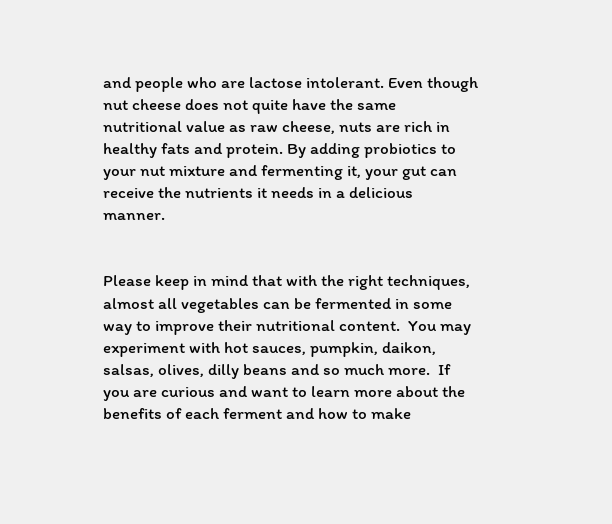and people who are lactose intolerant. Even though nut cheese does not quite have the same nutritional value as raw cheese, nuts are rich in healthy fats and protein. By adding probiotics to your nut mixture and fermenting it, your gut can receive the nutrients it needs in a delicious manner.


Please keep in mind that with the right techniques, almost all vegetables can be fermented in some way to improve their nutritional content.  You may experiment with hot sauces, pumpkin, daikon, salsas, olives, dilly beans and so much more.  If you are curious and want to learn more about the benefits of each ferment and how to make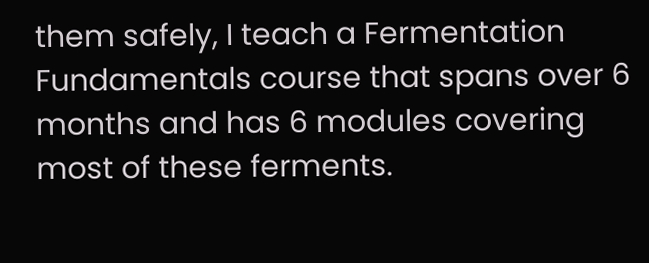them safely, I teach a Fermentation Fundamentals course that spans over 6 months and has 6 modules covering most of these ferments.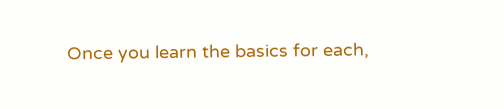Once you learn the basics for each,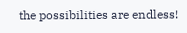the possibilities are endless!